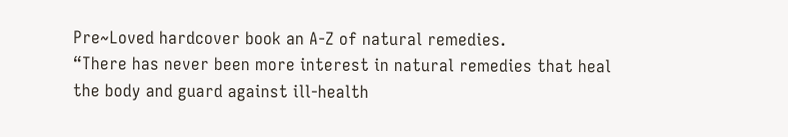Pre~Loved hardcover book an A-Z of natural remedies.
“There has never been more interest in natural remedies that heal the body and guard against ill-health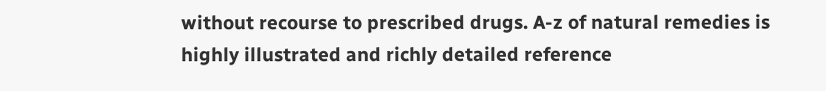without recourse to prescribed drugs. A-z of natural remedies is highly illustrated and richly detailed reference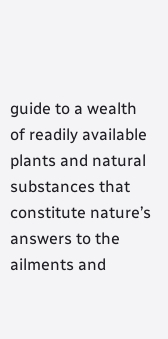guide to a wealth of readily available plants and natural substances that constitute nature’s answers to the ailments and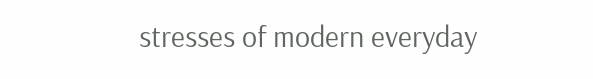stresses of modern everyday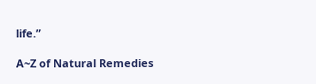life.”

A~Z of Natural Remedies